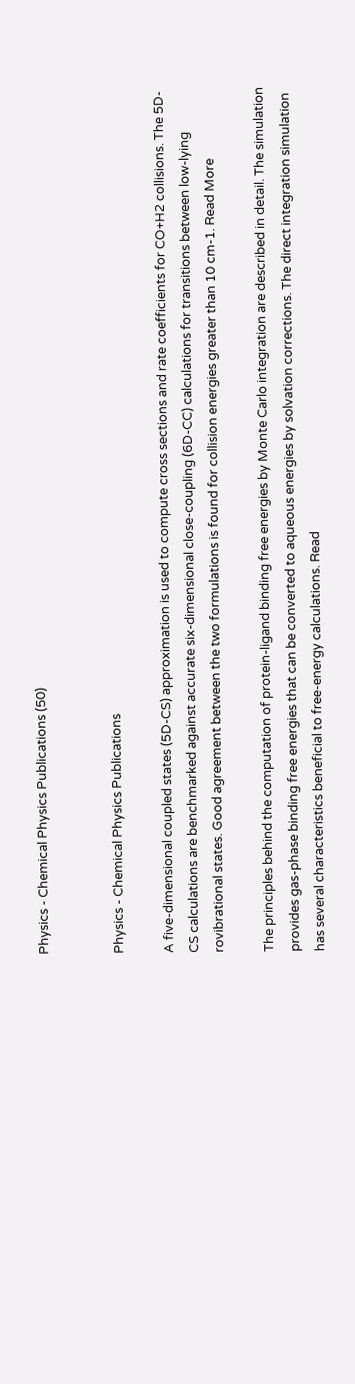Physics - Chemical Physics Publications (50)


Physics - Chemical Physics Publications

A five-dimensional coupled states (5D-CS) approximation is used to compute cross sections and rate coefficients for CO+H2 collisions. The 5D-CS calculations are benchmarked against accurate six-dimensional close-coupling (6D-CC) calculations for transitions between low-lying rovibrational states. Good agreement between the two formulations is found for collision energies greater than 10 cm-1. Read More

The principles behind the computation of protein-ligand binding free energies by Monte Carlo integration are described in detail. The simulation provides gas-phase binding free energies that can be converted to aqueous energies by solvation corrections. The direct integration simulation has several characteristics beneficial to free-energy calculations. Read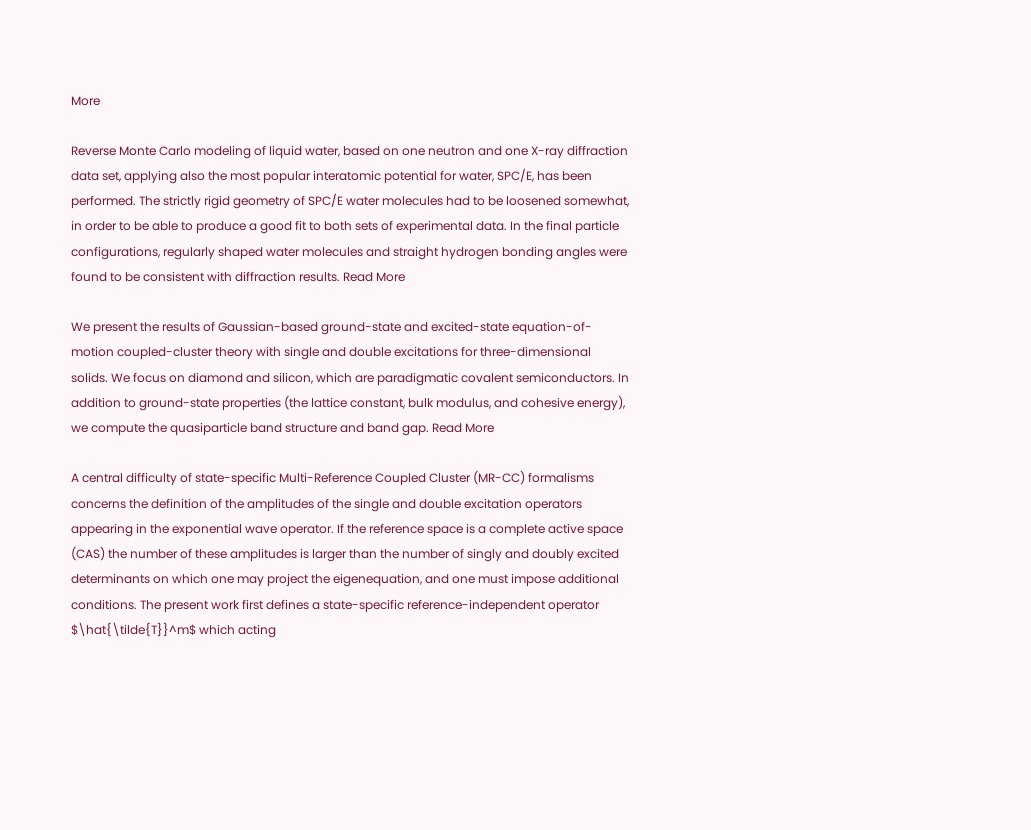More

Reverse Monte Carlo modeling of liquid water, based on one neutron and one X-ray diffraction data set, applying also the most popular interatomic potential for water, SPC/E, has been performed. The strictly rigid geometry of SPC/E water molecules had to be loosened somewhat, in order to be able to produce a good fit to both sets of experimental data. In the final particle configurations, regularly shaped water molecules and straight hydrogen bonding angles were found to be consistent with diffraction results. Read More

We present the results of Gaussian-based ground-state and excited-state equation-of-motion coupled-cluster theory with single and double excitations for three-dimensional solids. We focus on diamond and silicon, which are paradigmatic covalent semiconductors. In addition to ground-state properties (the lattice constant, bulk modulus, and cohesive energy), we compute the quasiparticle band structure and band gap. Read More

A central difficulty of state-specific Multi-Reference Coupled Cluster (MR-CC) formalisms concerns the definition of the amplitudes of the single and double excitation operators appearing in the exponential wave operator. If the reference space is a complete active space (CAS) the number of these amplitudes is larger than the number of singly and doubly excited determinants on which one may project the eigenequation, and one must impose additional conditions. The present work first defines a state-specific reference-independent operator $\hat{\tilde{T}}^m$ which acting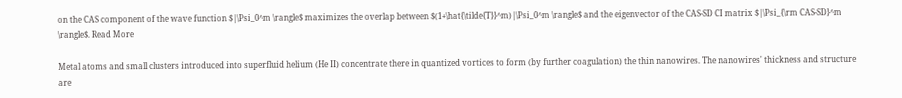on the CAS component of the wave function $|\Psi_0^m \rangle$ maximizes the overlap between $(1+\hat{\tilde{T}}^m)|\Psi_0^m \rangle$ and the eigenvector of the CAS-SD CI matrix $|\Psi_{\rm CAS-SD}^m \rangle$. Read More

Metal atoms and small clusters introduced into superfluid helium (He II) concentrate there in quantized vortices to form (by further coagulation) the thin nanowires. The nanowires' thickness and structure are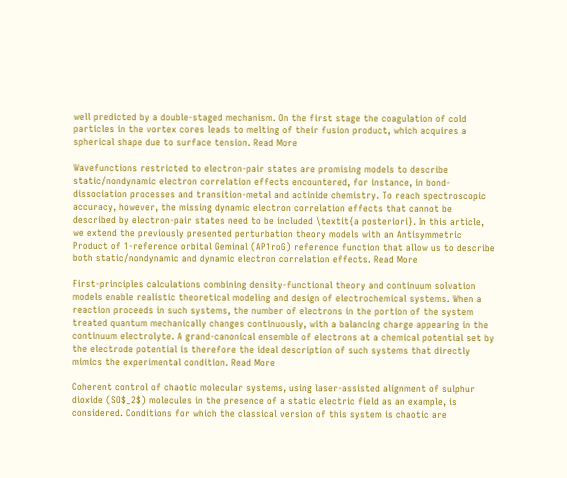well predicted by a double-staged mechanism. On the first stage the coagulation of cold particles in the vortex cores leads to melting of their fusion product, which acquires a spherical shape due to surface tension. Read More

Wavefunctions restricted to electron-pair states are promising models to describe static/nondynamic electron correlation effects encountered, for instance, in bond-dissociation processes and transition-metal and actinide chemistry. To reach spectroscopic accuracy, however, the missing dynamic electron correlation effects that cannot be described by electron-pair states need to be included \textit{a posteriori}. In this article, we extend the previously presented perturbation theory models with an Antisymmetric Product of 1-reference orbital Geminal (AP1roG) reference function that allow us to describe both static/nondynamic and dynamic electron correlation effects. Read More

First-principles calculations combining density-functional theory and continuum solvation models enable realistic theoretical modeling and design of electrochemical systems. When a reaction proceeds in such systems, the number of electrons in the portion of the system treated quantum mechanically changes continuously, with a balancing charge appearing in the continuum electrolyte. A grand-canonical ensemble of electrons at a chemical potential set by the electrode potential is therefore the ideal description of such systems that directly mimics the experimental condition. Read More

Coherent control of chaotic molecular systems, using laser-assisted alignment of sulphur dioxide (SO$_2$) molecules in the presence of a static electric field as an example, is considered. Conditions for which the classical version of this system is chaotic are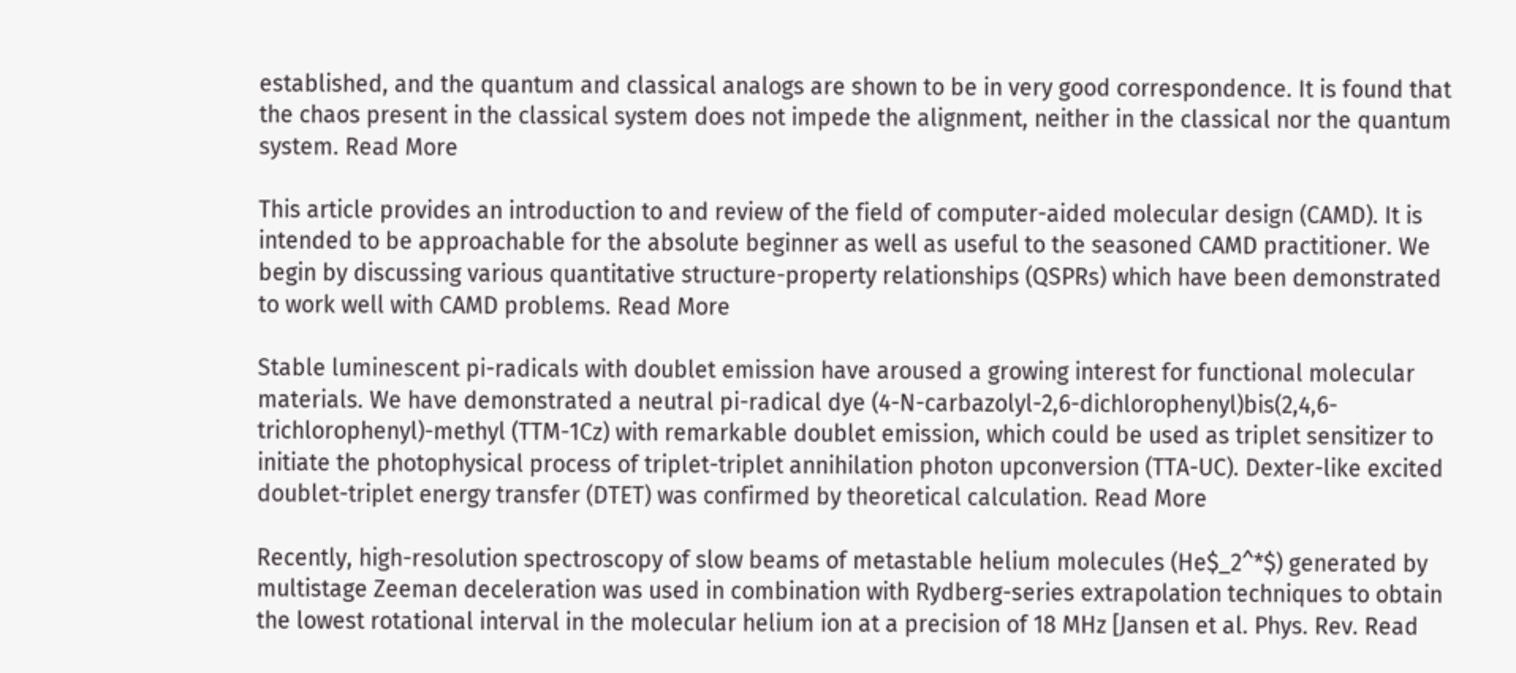established, and the quantum and classical analogs are shown to be in very good correspondence. It is found that the chaos present in the classical system does not impede the alignment, neither in the classical nor the quantum system. Read More

This article provides an introduction to and review of the field of computer-aided molecular design (CAMD). It is intended to be approachable for the absolute beginner as well as useful to the seasoned CAMD practitioner. We begin by discussing various quantitative structure-property relationships (QSPRs) which have been demonstrated to work well with CAMD problems. Read More

Stable luminescent pi-radicals with doublet emission have aroused a growing interest for functional molecular materials. We have demonstrated a neutral pi-radical dye (4-N-carbazolyl-2,6-dichlorophenyl)bis(2,4,6-trichlorophenyl)-methyl (TTM-1Cz) with remarkable doublet emission, which could be used as triplet sensitizer to initiate the photophysical process of triplet-triplet annihilation photon upconversion (TTA-UC). Dexter-like excited doublet-triplet energy transfer (DTET) was confirmed by theoretical calculation. Read More

Recently, high-resolution spectroscopy of slow beams of metastable helium molecules (He$_2^*$) generated by multistage Zeeman deceleration was used in combination with Rydberg-series extrapolation techniques to obtain the lowest rotational interval in the molecular helium ion at a precision of 18 MHz [Jansen et al. Phys. Rev. Read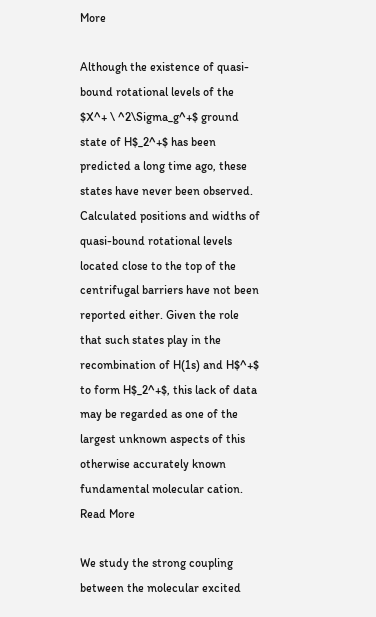More

Although the existence of quasi-bound rotational levels of the $X^+ \ ^2\Sigma_g^+$ ground state of H$_2^+$ has been predicted a long time ago, these states have never been observed. Calculated positions and widths of quasi-bound rotational levels located close to the top of the centrifugal barriers have not been reported either. Given the role that such states play in the recombination of H(1s) and H$^+$ to form H$_2^+$, this lack of data may be regarded as one of the largest unknown aspects of this otherwise accurately known fundamental molecular cation. Read More

We study the strong coupling between the molecular excited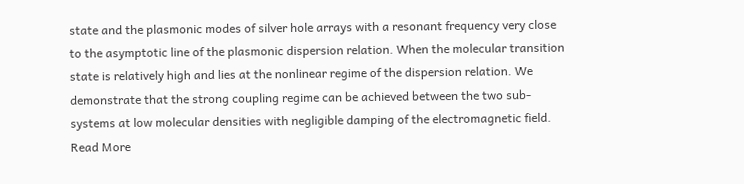state and the plasmonic modes of silver hole arrays with a resonant frequency very close to the asymptotic line of the plasmonic dispersion relation. When the molecular transition state is relatively high and lies at the nonlinear regime of the dispersion relation. We demonstrate that the strong coupling regime can be achieved between the two sub-systems at low molecular densities with negligible damping of the electromagnetic field. Read More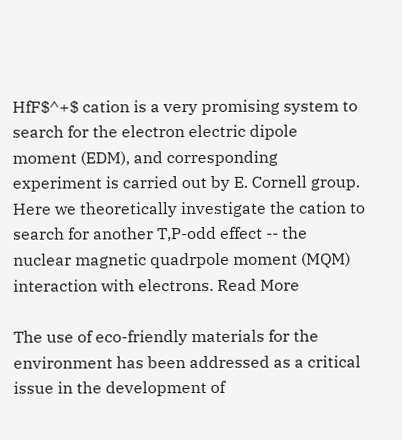HfF$^+$ cation is a very promising system to search for the electron electric dipole moment (EDM), and corresponding experiment is carried out by E. Cornell group. Here we theoretically investigate the cation to search for another T,P-odd effect -- the nuclear magnetic quadrpole moment (MQM) interaction with electrons. Read More

The use of eco-friendly materials for the environment has been addressed as a critical issue in the development of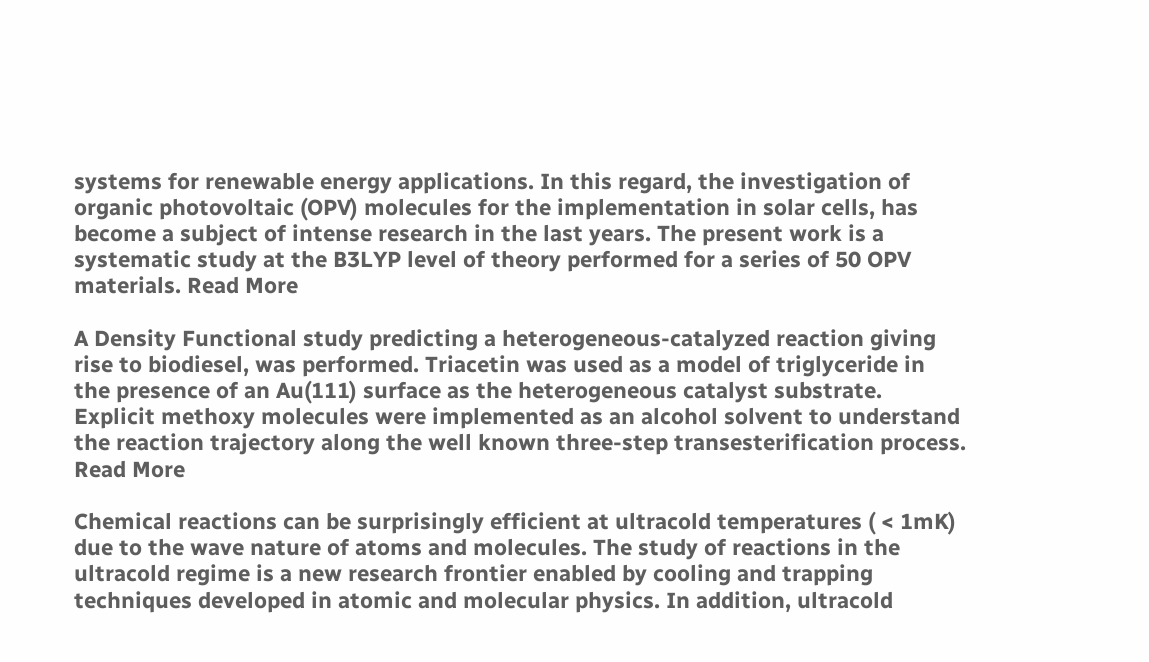systems for renewable energy applications. In this regard, the investigation of organic photovoltaic (OPV) molecules for the implementation in solar cells, has become a subject of intense research in the last years. The present work is a systematic study at the B3LYP level of theory performed for a series of 50 OPV materials. Read More

A Density Functional study predicting a heterogeneous-catalyzed reaction giving rise to biodiesel, was performed. Triacetin was used as a model of triglyceride in the presence of an Au(111) surface as the heterogeneous catalyst substrate. Explicit methoxy molecules were implemented as an alcohol solvent to understand the reaction trajectory along the well known three-step transesterification process. Read More

Chemical reactions can be surprisingly efficient at ultracold temperatures ( < 1mK) due to the wave nature of atoms and molecules. The study of reactions in the ultracold regime is a new research frontier enabled by cooling and trapping techniques developed in atomic and molecular physics. In addition, ultracold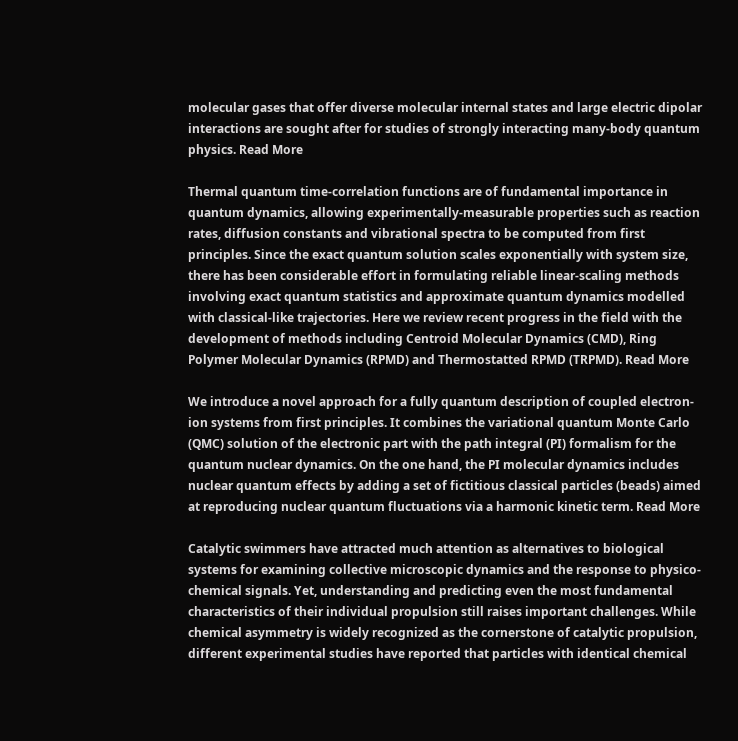molecular gases that offer diverse molecular internal states and large electric dipolar interactions are sought after for studies of strongly interacting many-body quantum physics. Read More

Thermal quantum time-correlation functions are of fundamental importance in quantum dynamics, allowing experimentally-measurable properties such as reaction rates, diffusion constants and vibrational spectra to be computed from first principles. Since the exact quantum solution scales exponentially with system size, there has been considerable effort in formulating reliable linear-scaling methods involving exact quantum statistics and approximate quantum dynamics modelled with classical-like trajectories. Here we review recent progress in the field with the development of methods including Centroid Molecular Dynamics (CMD), Ring Polymer Molecular Dynamics (RPMD) and Thermostatted RPMD (TRPMD). Read More

We introduce a novel approach for a fully quantum description of coupled electron-ion systems from first principles. It combines the variational quantum Monte Carlo (QMC) solution of the electronic part with the path integral (PI) formalism for the quantum nuclear dynamics. On the one hand, the PI molecular dynamics includes nuclear quantum effects by adding a set of fictitious classical particles (beads) aimed at reproducing nuclear quantum fluctuations via a harmonic kinetic term. Read More

Catalytic swimmers have attracted much attention as alternatives to biological systems for examining collective microscopic dynamics and the response to physico-chemical signals. Yet, understanding and predicting even the most fundamental characteristics of their individual propulsion still raises important challenges. While chemical asymmetry is widely recognized as the cornerstone of catalytic propulsion, different experimental studies have reported that particles with identical chemical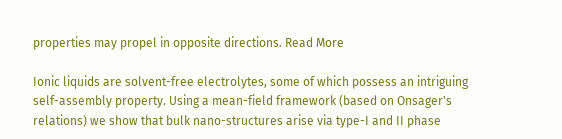properties may propel in opposite directions. Read More

Ionic liquids are solvent-free electrolytes, some of which possess an intriguing self-assembly property. Using a mean-field framework (based on Onsager's relations) we show that bulk nano-structures arise via type-I and II phase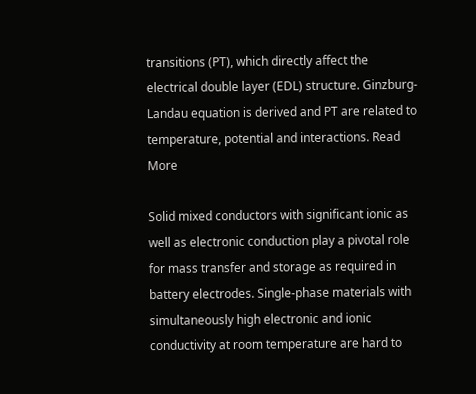transitions (PT), which directly affect the electrical double layer (EDL) structure. Ginzburg-Landau equation is derived and PT are related to temperature, potential and interactions. Read More

Solid mixed conductors with significant ionic as well as electronic conduction play a pivotal role for mass transfer and storage as required in battery electrodes. Single-phase materials with simultaneously high electronic and ionic conductivity at room temperature are hard to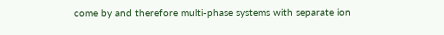come by and therefore multi-phase systems with separate ion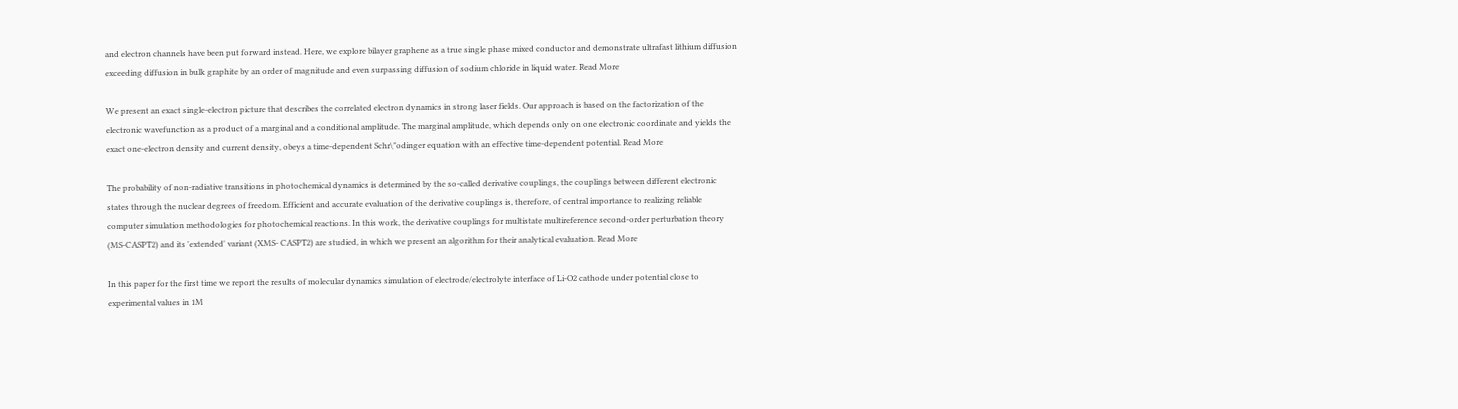and electron channels have been put forward instead. Here, we explore bilayer graphene as a true single phase mixed conductor and demonstrate ultrafast lithium diffusion exceeding diffusion in bulk graphite by an order of magnitude and even surpassing diffusion of sodium chloride in liquid water. Read More

We present an exact single-electron picture that describes the correlated electron dynamics in strong laser fields. Our approach is based on the factorization of the electronic wavefunction as a product of a marginal and a conditional amplitude. The marginal amplitude, which depends only on one electronic coordinate and yields the exact one-electron density and current density, obeys a time-dependent Schr\"odinger equation with an effective time-dependent potential. Read More

The probability of non-radiative transitions in photochemical dynamics is determined by the so-called derivative couplings, the couplings between different electronic states through the nuclear degrees of freedom. Efficient and accurate evaluation of the derivative couplings is, therefore, of central importance to realizing reliable computer simulation methodologies for photochemical reactions. In this work, the derivative couplings for multistate multireference second-order perturbation theory (MS-CASPT2) and its 'extended' variant (XMS- CASPT2) are studied, in which we present an algorithm for their analytical evaluation. Read More

In this paper for the first time we report the results of molecular dynamics simulation of electrode/electrolyte interface of Li-O2 cathode under potential close to experimental values in 1M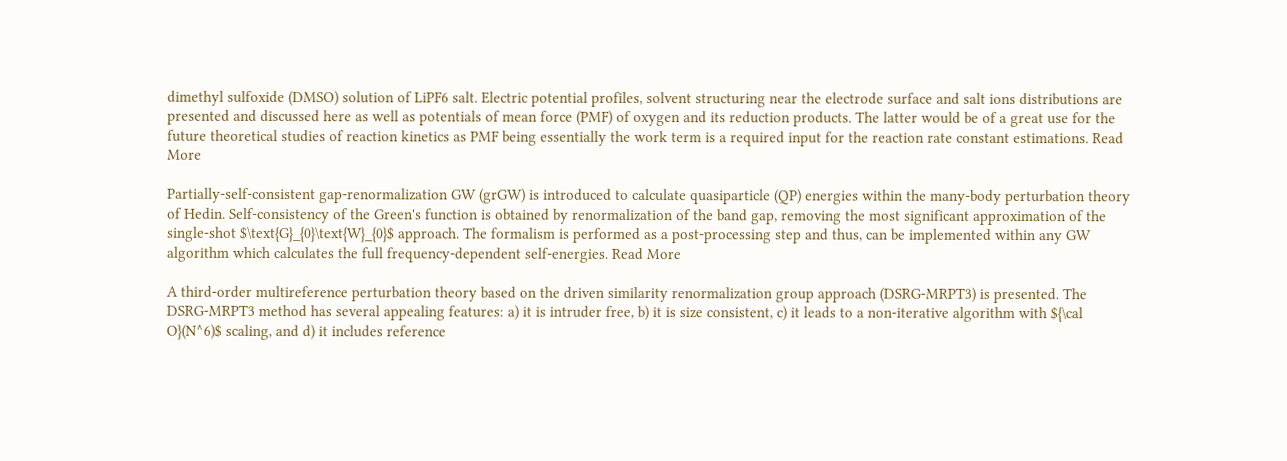dimethyl sulfoxide (DMSO) solution of LiPF6 salt. Electric potential profiles, solvent structuring near the electrode surface and salt ions distributions are presented and discussed here as well as potentials of mean force (PMF) of oxygen and its reduction products. The latter would be of a great use for the future theoretical studies of reaction kinetics as PMF being essentially the work term is a required input for the reaction rate constant estimations. Read More

Partially-self-consistent gap-renormalization GW (grGW) is introduced to calculate quasiparticle (QP) energies within the many-body perturbation theory of Hedin. Self-consistency of the Green's function is obtained by renormalization of the band gap, removing the most significant approximation of the single-shot $\text{G}_{0}\text{W}_{0}$ approach. The formalism is performed as a post-processing step and thus, can be implemented within any GW algorithm which calculates the full frequency-dependent self-energies. Read More

A third-order multireference perturbation theory based on the driven similarity renormalization group approach (DSRG-MRPT3) is presented. The DSRG-MRPT3 method has several appealing features: a) it is intruder free, b) it is size consistent, c) it leads to a non-iterative algorithm with ${\cal O}(N^6)$ scaling, and d) it includes reference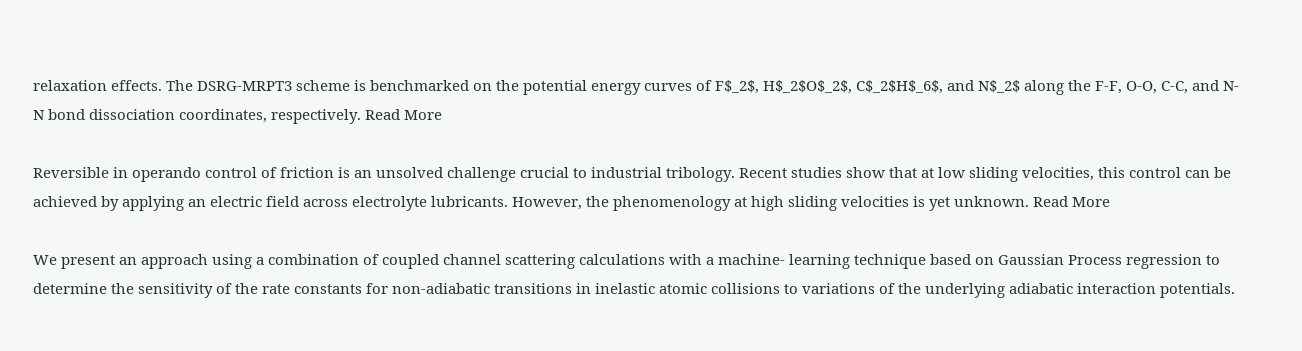relaxation effects. The DSRG-MRPT3 scheme is benchmarked on the potential energy curves of F$_2$, H$_2$O$_2$, C$_2$H$_6$, and N$_2$ along the F-F, O-O, C-C, and N-N bond dissociation coordinates, respectively. Read More

Reversible in operando control of friction is an unsolved challenge crucial to industrial tribology. Recent studies show that at low sliding velocities, this control can be achieved by applying an electric field across electrolyte lubricants. However, the phenomenology at high sliding velocities is yet unknown. Read More

We present an approach using a combination of coupled channel scattering calculations with a machine- learning technique based on Gaussian Process regression to determine the sensitivity of the rate constants for non-adiabatic transitions in inelastic atomic collisions to variations of the underlying adiabatic interaction potentials.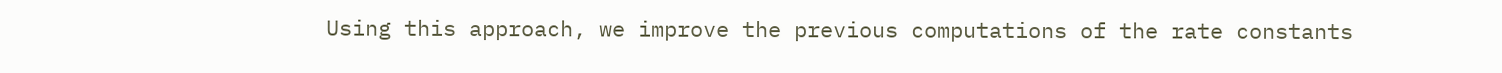Using this approach, we improve the previous computations of the rate constants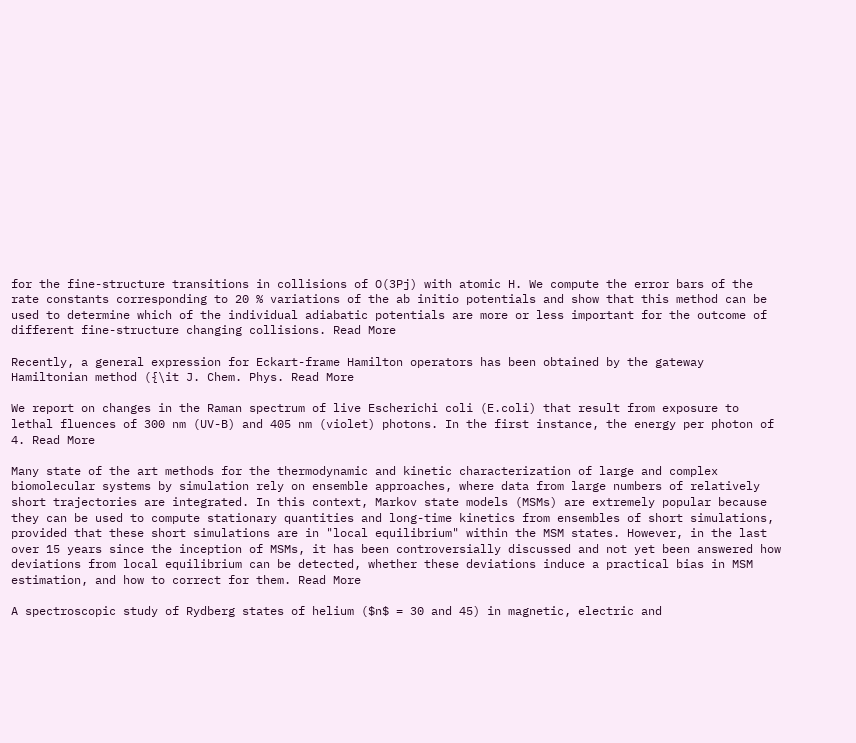for the fine-structure transitions in collisions of O(3Pj) with atomic H. We compute the error bars of the rate constants corresponding to 20 % variations of the ab initio potentials and show that this method can be used to determine which of the individual adiabatic potentials are more or less important for the outcome of different fine-structure changing collisions. Read More

Recently, a general expression for Eckart-frame Hamilton operators has been obtained by the gateway Hamiltonian method ({\it J. Chem. Phys. Read More

We report on changes in the Raman spectrum of live Escherichi coli (E.coli) that result from exposure to lethal fluences of 300 nm (UV-B) and 405 nm (violet) photons. In the first instance, the energy per photon of 4. Read More

Many state of the art methods for the thermodynamic and kinetic characterization of large and complex biomolecular systems by simulation rely on ensemble approaches, where data from large numbers of relatively short trajectories are integrated. In this context, Markov state models (MSMs) are extremely popular because they can be used to compute stationary quantities and long-time kinetics from ensembles of short simulations, provided that these short simulations are in "local equilibrium" within the MSM states. However, in the last over 15 years since the inception of MSMs, it has been controversially discussed and not yet been answered how deviations from local equilibrium can be detected, whether these deviations induce a practical bias in MSM estimation, and how to correct for them. Read More

A spectroscopic study of Rydberg states of helium ($n$ = 30 and 45) in magnetic, electric and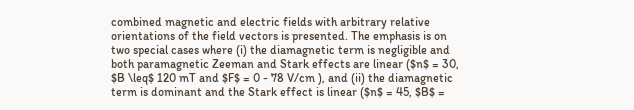combined magnetic and electric fields with arbitrary relative orientations of the field vectors is presented. The emphasis is on two special cases where (i) the diamagnetic term is negligible and both paramagnetic Zeeman and Stark effects are linear ($n$ = 30, $B \leq$ 120 mT and $F$ = 0 - 78 V/cm ), and (ii) the diamagnetic term is dominant and the Stark effect is linear ($n$ = 45, $B$ =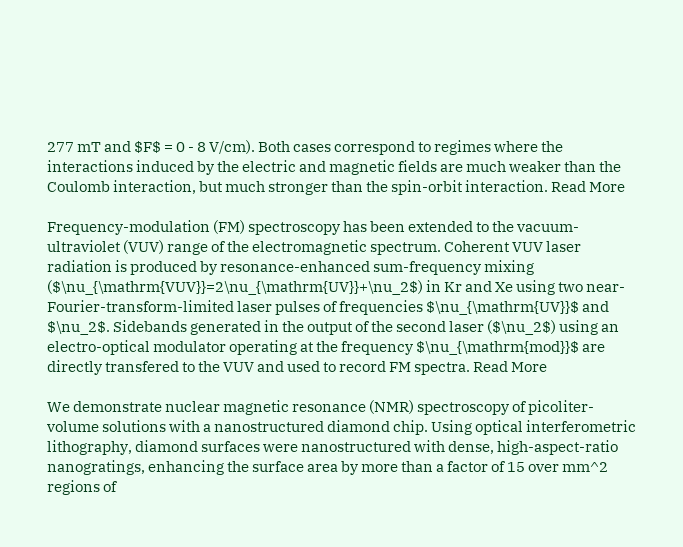277 mT and $F$ = 0 - 8 V/cm). Both cases correspond to regimes where the interactions induced by the electric and magnetic fields are much weaker than the Coulomb interaction, but much stronger than the spin-orbit interaction. Read More

Frequency-modulation (FM) spectroscopy has been extended to the vacuum-ultraviolet (VUV) range of the electromagnetic spectrum. Coherent VUV laser radiation is produced by resonance-enhanced sum-frequency mixing ($\nu_{\mathrm{VUV}}=2\nu_{\mathrm{UV}}+\nu_2$) in Kr and Xe using two near-Fourier-transform-limited laser pulses of frequencies $\nu_{\mathrm{UV}}$ and $\nu_2$. Sidebands generated in the output of the second laser ($\nu_2$) using an electro-optical modulator operating at the frequency $\nu_{\mathrm{mod}}$ are directly transfered to the VUV and used to record FM spectra. Read More

We demonstrate nuclear magnetic resonance (NMR) spectroscopy of picoliter-volume solutions with a nanostructured diamond chip. Using optical interferometric lithography, diamond surfaces were nanostructured with dense, high-aspect-ratio nanogratings, enhancing the surface area by more than a factor of 15 over mm^2 regions of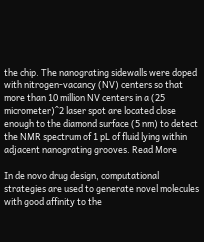the chip. The nanograting sidewalls were doped with nitrogen-vacancy (NV) centers so that more than 10 million NV centers in a (25 micrometer)^2 laser spot are located close enough to the diamond surface (5 nm) to detect the NMR spectrum of 1 pL of fluid lying within adjacent nanograting grooves. Read More

In de novo drug design, computational strategies are used to generate novel molecules with good affinity to the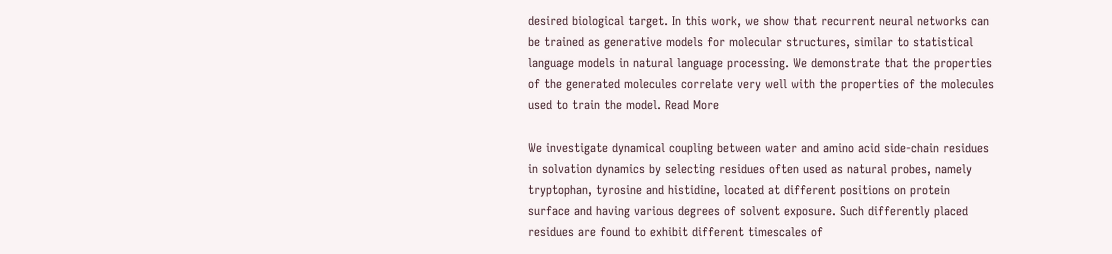desired biological target. In this work, we show that recurrent neural networks can be trained as generative models for molecular structures, similar to statistical language models in natural language processing. We demonstrate that the properties of the generated molecules correlate very well with the properties of the molecules used to train the model. Read More

We investigate dynamical coupling between water and amino acid side-chain residues in solvation dynamics by selecting residues often used as natural probes, namely tryptophan, tyrosine and histidine, located at different positions on protein surface and having various degrees of solvent exposure. Such differently placed residues are found to exhibit different timescales of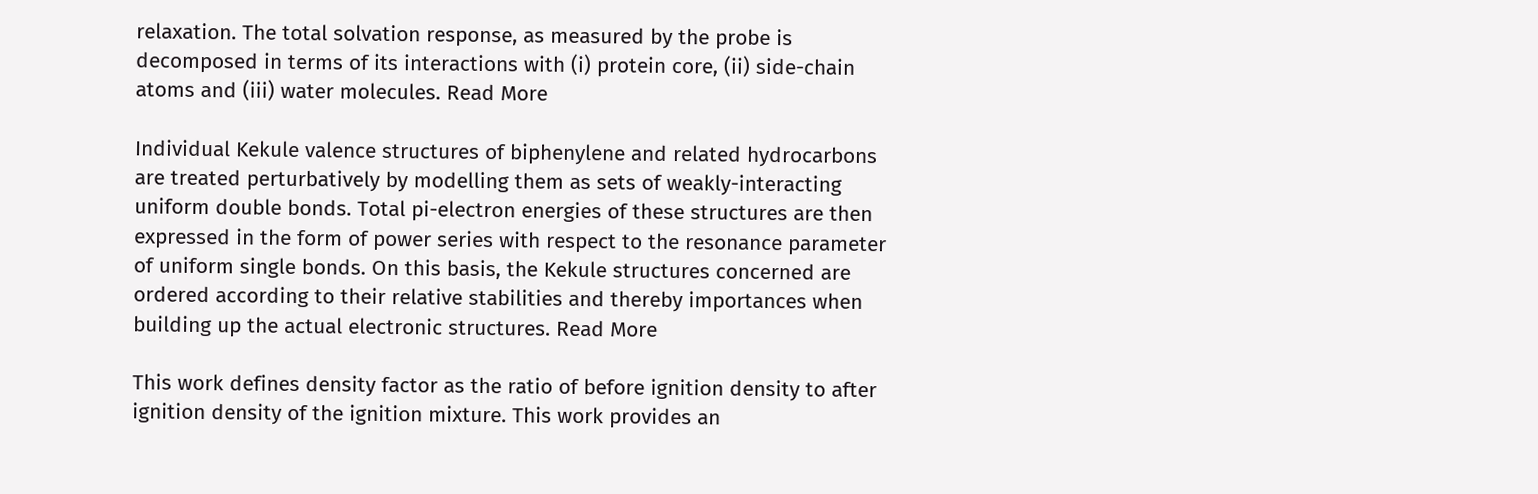relaxation. The total solvation response, as measured by the probe is decomposed in terms of its interactions with (i) protein core, (ii) side-chain atoms and (iii) water molecules. Read More

Individual Kekule valence structures of biphenylene and related hydrocarbons are treated perturbatively by modelling them as sets of weakly-interacting uniform double bonds. Total pi-electron energies of these structures are then expressed in the form of power series with respect to the resonance parameter of uniform single bonds. On this basis, the Kekule structures concerned are ordered according to their relative stabilities and thereby importances when building up the actual electronic structures. Read More

This work defines density factor as the ratio of before ignition density to after ignition density of the ignition mixture. This work provides an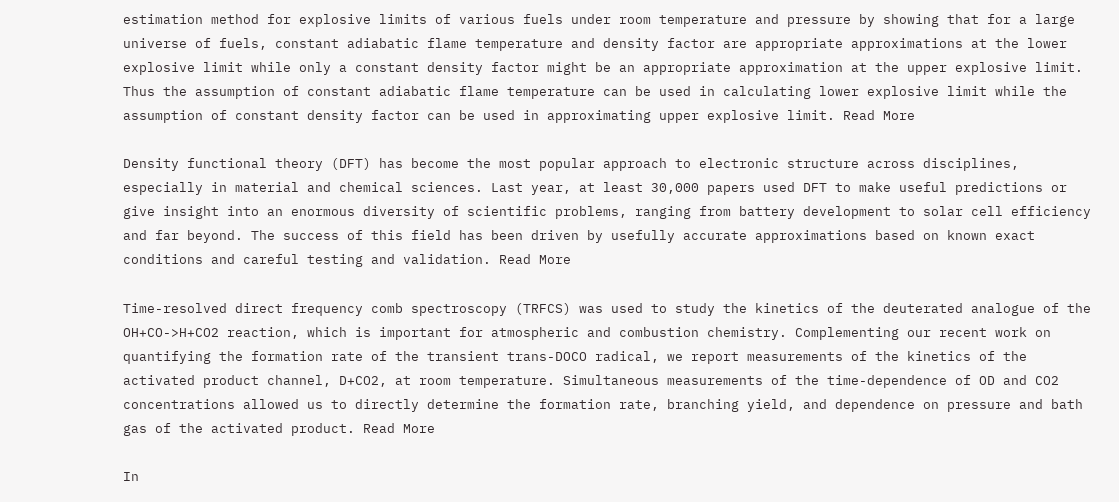estimation method for explosive limits of various fuels under room temperature and pressure by showing that for a large universe of fuels, constant adiabatic flame temperature and density factor are appropriate approximations at the lower explosive limit while only a constant density factor might be an appropriate approximation at the upper explosive limit. Thus the assumption of constant adiabatic flame temperature can be used in calculating lower explosive limit while the assumption of constant density factor can be used in approximating upper explosive limit. Read More

Density functional theory (DFT) has become the most popular approach to electronic structure across disciplines, especially in material and chemical sciences. Last year, at least 30,000 papers used DFT to make useful predictions or give insight into an enormous diversity of scientific problems, ranging from battery development to solar cell efficiency and far beyond. The success of this field has been driven by usefully accurate approximations based on known exact conditions and careful testing and validation. Read More

Time-resolved direct frequency comb spectroscopy (TRFCS) was used to study the kinetics of the deuterated analogue of the OH+CO->H+CO2 reaction, which is important for atmospheric and combustion chemistry. Complementing our recent work on quantifying the formation rate of the transient trans-DOCO radical, we report measurements of the kinetics of the activated product channel, D+CO2, at room temperature. Simultaneous measurements of the time-dependence of OD and CO2 concentrations allowed us to directly determine the formation rate, branching yield, and dependence on pressure and bath gas of the activated product. Read More

In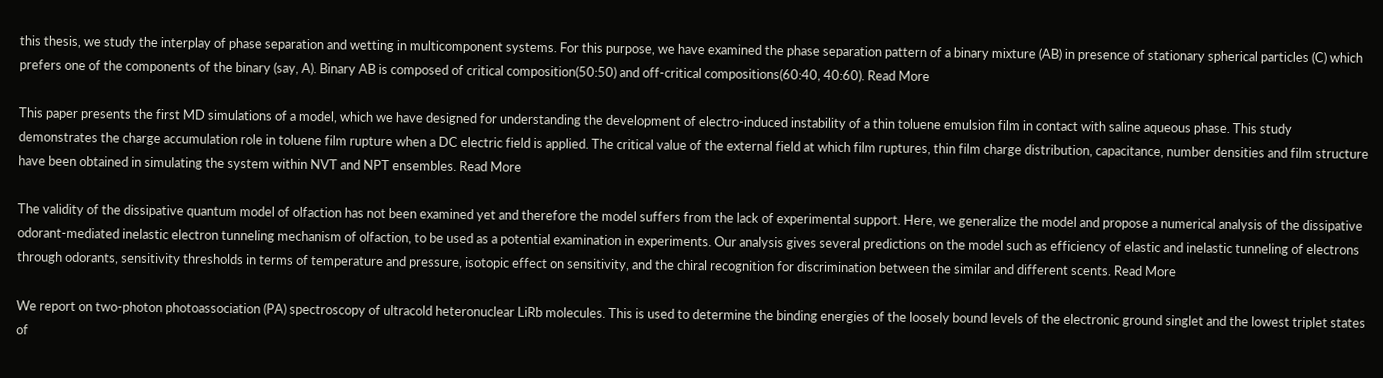this thesis, we study the interplay of phase separation and wetting in multicomponent systems. For this purpose, we have examined the phase separation pattern of a binary mixture (AB) in presence of stationary spherical particles (C) which prefers one of the components of the binary (say, A). Binary AB is composed of critical composition(50:50) and off-critical compositions(60:40, 40:60). Read More

This paper presents the first MD simulations of a model, which we have designed for understanding the development of electro-induced instability of a thin toluene emulsion film in contact with saline aqueous phase. This study demonstrates the charge accumulation role in toluene film rupture when a DC electric field is applied. The critical value of the external field at which film ruptures, thin film charge distribution, capacitance, number densities and film structure have been obtained in simulating the system within NVT and NPT ensembles. Read More

The validity of the dissipative quantum model of olfaction has not been examined yet and therefore the model suffers from the lack of experimental support. Here, we generalize the model and propose a numerical analysis of the dissipative odorant-mediated inelastic electron tunneling mechanism of olfaction, to be used as a potential examination in experiments. Our analysis gives several predictions on the model such as efficiency of elastic and inelastic tunneling of electrons through odorants, sensitivity thresholds in terms of temperature and pressure, isotopic effect on sensitivity, and the chiral recognition for discrimination between the similar and different scents. Read More

We report on two-photon photoassociation (PA) spectroscopy of ultracold heteronuclear LiRb molecules. This is used to determine the binding energies of the loosely bound levels of the electronic ground singlet and the lowest triplet states of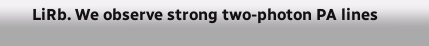LiRb. We observe strong two-photon PA lines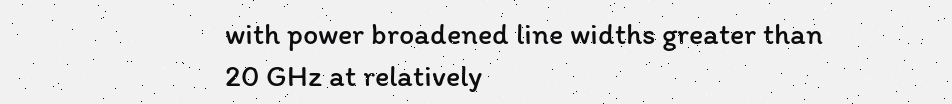with power broadened line widths greater than 20 GHz at relatively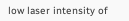low laser intensity of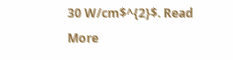30 W/cm$^{2}$. Read More